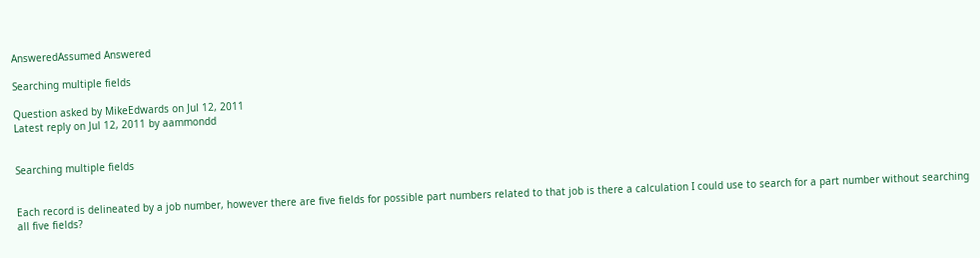AnsweredAssumed Answered

Searching multiple fields

Question asked by MikeEdwards on Jul 12, 2011
Latest reply on Jul 12, 2011 by aammondd


Searching multiple fields


Each record is delineated by a job number, however there are five fields for possible part numbers related to that job is there a calculation I could use to search for a part number without searching all five fields?